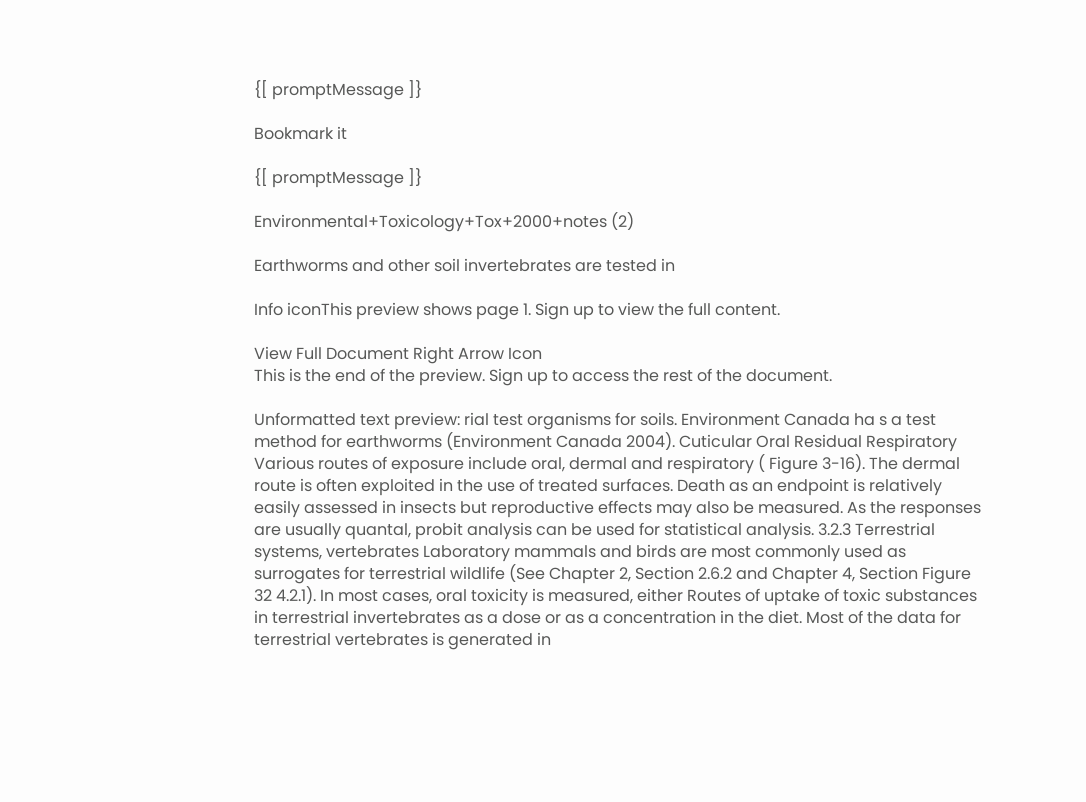{[ promptMessage ]}

Bookmark it

{[ promptMessage ]}

Environmental+Toxicology+Tox+2000+notes (2)

Earthworms and other soil invertebrates are tested in

Info iconThis preview shows page 1. Sign up to view the full content.

View Full Document Right Arrow Icon
This is the end of the preview. Sign up to access the rest of the document.

Unformatted text preview: rial test organisms for soils. Environment Canada ha s a test method for earthworms (Environment Canada 2004). Cuticular Oral Residual Respiratory Various routes of exposure include oral, dermal and respiratory ( Figure 3-16). The dermal route is often exploited in the use of treated surfaces. Death as an endpoint is relatively easily assessed in insects but reproductive effects may also be measured. As the responses are usually quantal, probit analysis can be used for statistical analysis. 3.2.3 Terrestrial systems, vertebrates Laboratory mammals and birds are most commonly used as surrogates for terrestrial wildlife (See Chapter 2, Section 2.6.2 and Chapter 4, Section Figure 32 4.2.1). In most cases, oral toxicity is measured, either Routes of uptake of toxic substances in terrestrial invertebrates as a dose or as a concentration in the diet. Most of the data for terrestrial vertebrates is generated in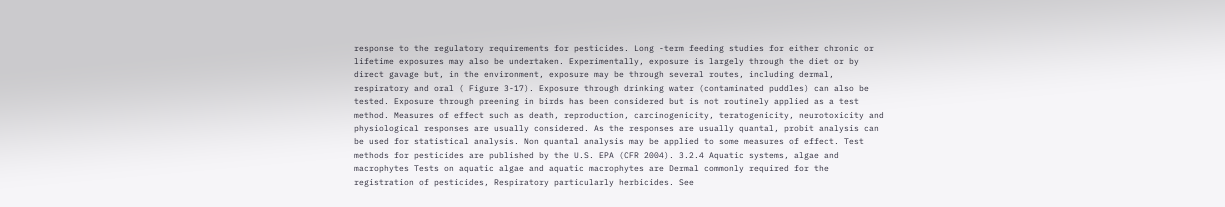response to the regulatory requirements for pesticides. Long -term feeding studies for either chronic or lifetime exposures may also be undertaken. Experimentally, exposure is largely through the diet or by direct gavage but, in the environment, exposure may be through several routes, including dermal, respiratory and oral ( Figure 3-17). Exposure through drinking water (contaminated puddles) can also be tested. Exposure through preening in birds has been considered but is not routinely applied as a test method. Measures of effect such as death, reproduction, carcinogenicity, teratogenicity, neurotoxicity and physiological responses are usually considered. As the responses are usually quantal, probit analysis can be used for statistical analysis. Non quantal analysis may be applied to some measures of effect. Test methods for pesticides are published by the U.S. EPA (CFR 2004). 3.2.4 Aquatic systems, algae and macrophytes Tests on aquatic algae and aquatic macrophytes are Dermal commonly required for the registration of pesticides, Respiratory particularly herbicides. See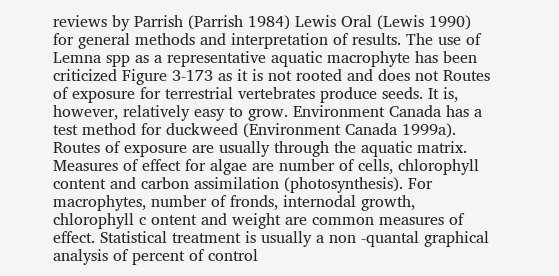reviews by Parrish (Parrish 1984) Lewis Oral (Lewis 1990) for general methods and interpretation of results. The use of Lemna spp as a representative aquatic macrophyte has been criticized Figure 3-173 as it is not rooted and does not Routes of exposure for terrestrial vertebrates produce seeds. It is, however, relatively easy to grow. Environment Canada has a test method for duckweed (Environment Canada 1999a). Routes of exposure are usually through the aquatic matrix. Measures of effect for algae are number of cells, chlorophyll content and carbon assimilation (photosynthesis). For macrophytes, number of fronds, internodal growth, chlorophyll c ontent and weight are common measures of effect. Statistical treatment is usually a non -quantal graphical analysis of percent of control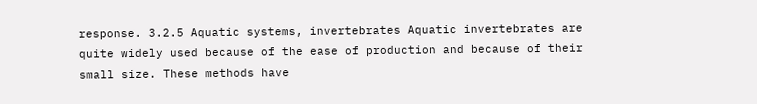response. 3.2.5 Aquatic systems, invertebrates Aquatic invertebrates are quite widely used because of the ease of production and because of their small size. These methods have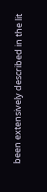been extensively described in the lit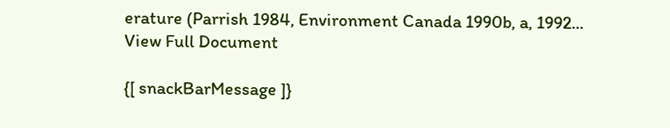erature (Parrish 1984, Environment Canada 1990b, a, 1992...
View Full Document

{[ snackBarMessage ]}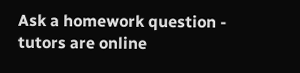Ask a homework question - tutors are online